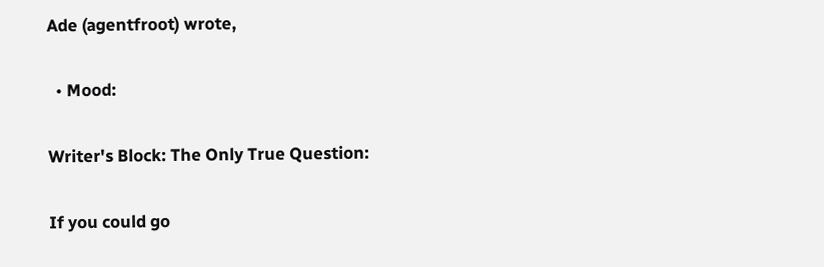Ade (agentfroot) wrote,

  • Mood:

Writer's Block: The Only True Question:

If you could go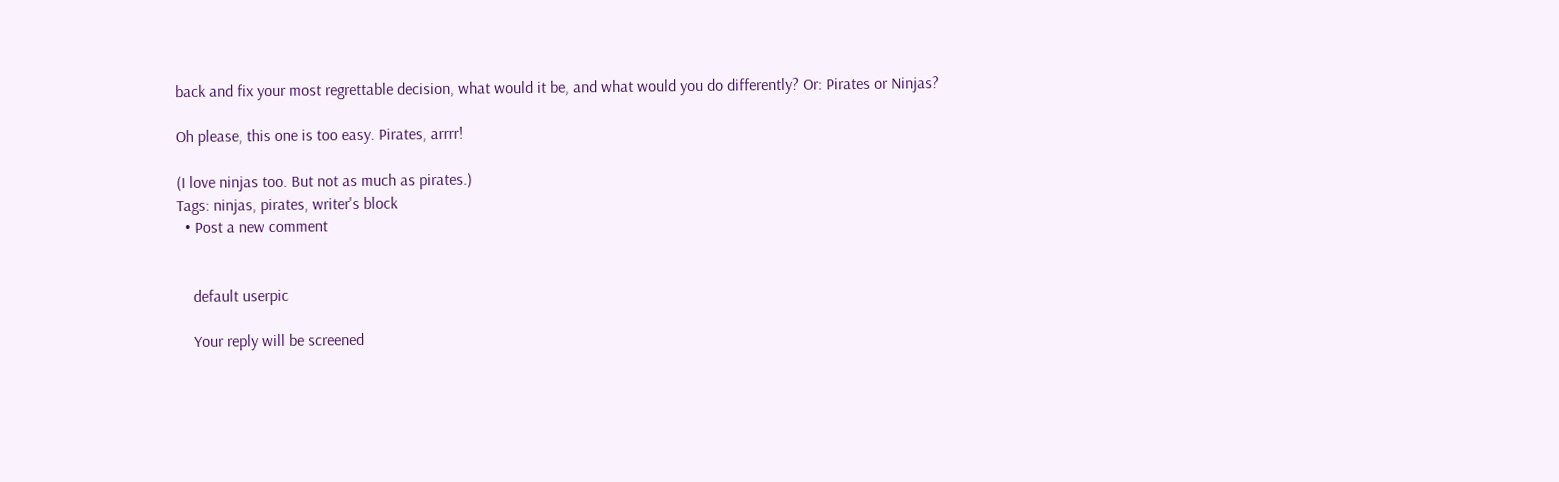back and fix your most regrettable decision, what would it be, and what would you do differently? Or: Pirates or Ninjas?

Oh please, this one is too easy. Pirates, arrrr!

(I love ninjas too. But not as much as pirates.)
Tags: ninjas, pirates, writer's block
  • Post a new comment


    default userpic

    Your reply will be screened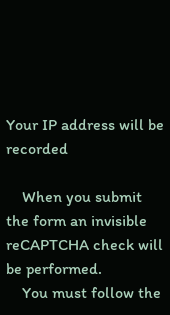Your IP address will be recorded

    When you submit the form an invisible reCAPTCHA check will be performed.
    You must follow the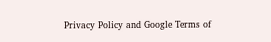Privacy Policy and Google Terms of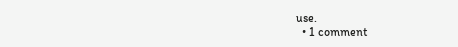use.
  • 1 comment